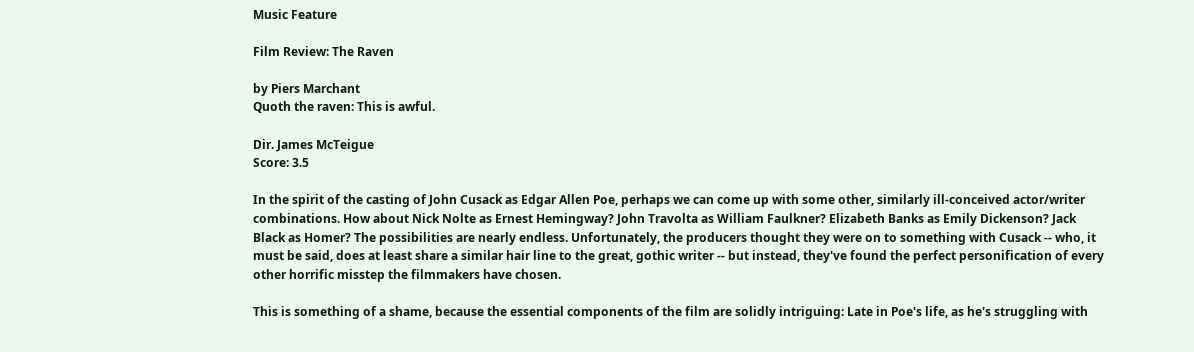Music Feature

Film Review: The Raven

by Piers Marchant
Quoth the raven: This is awful.

Dir. James McTeigue
Score: 3.5

In the spirit of the casting of John Cusack as Edgar Allen Poe, perhaps we can come up with some other, similarly ill-conceived actor/writer combinations. How about Nick Nolte as Ernest Hemingway? John Travolta as William Faulkner? Elizabeth Banks as Emily Dickenson? Jack Black as Homer? The possibilities are nearly endless. Unfortunately, the producers thought they were on to something with Cusack -- who, it must be said, does at least share a similar hair line to the great, gothic writer -- but instead, they've found the perfect personification of every other horrific misstep the filmmakers have chosen.

This is something of a shame, because the essential components of the film are solidly intriguing: Late in Poe's life, as he's struggling with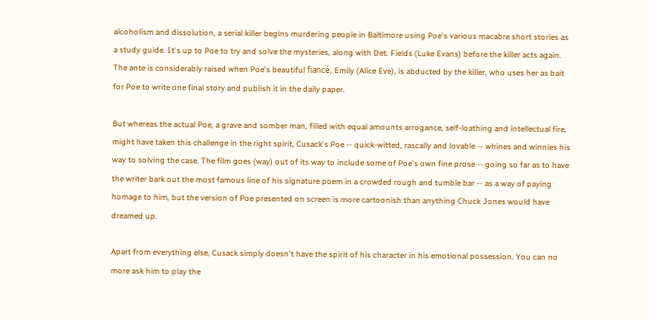alcoholism and dissolution, a serial killer begins murdering people in Baltimore using Poe's various macabre short stories as a study guide. It's up to Poe to try and solve the mysteries, along with Det. Fields (Luke Evans) before the killer acts again. The ante is considerably raised when Poe's beautiful fiancé, Emily (Alice Eve), is abducted by the killer, who uses her as bait for Poe to write one final story and publish it in the daily paper.

But whereas the actual Poe, a grave and somber man, filled with equal amounts arrogance, self-loathing and intellectual fire, might have taken this challenge in the right spirit, Cusack's Poe -- quick-witted, rascally and lovable -- whines and winnies his way to solving the case. The film goes (way) out of its way to include some of Poe's own fine prose -- going so far as to have the writer bark out the most famous line of his signature poem in a crowded rough and tumble bar -- as a way of paying homage to him, but the version of Poe presented on screen is more cartoonish than anything Chuck Jones would have dreamed up.

Apart from everything else, Cusack simply doesn't have the spirit of his character in his emotional possession. You can no more ask him to play the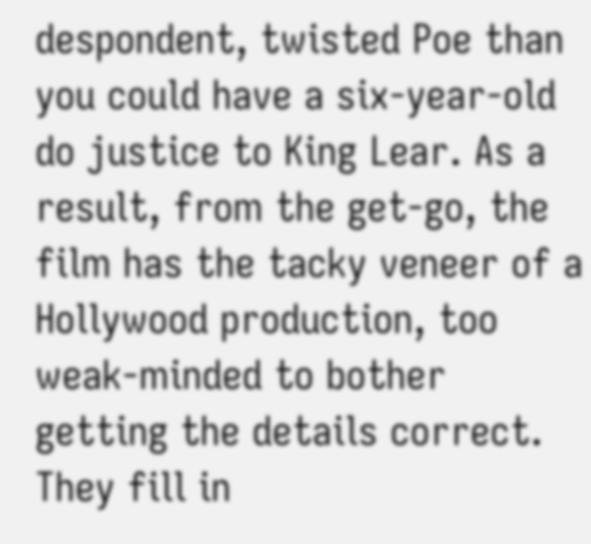despondent, twisted Poe than you could have a six-year-old do justice to King Lear. As a result, from the get-go, the film has the tacky veneer of a Hollywood production, too weak-minded to bother getting the details correct. They fill in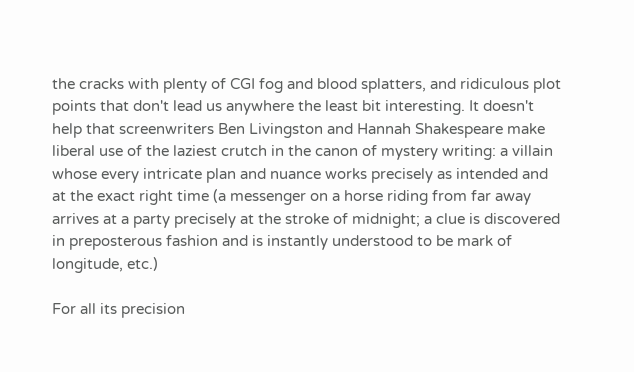the cracks with plenty of CGI fog and blood splatters, and ridiculous plot points that don't lead us anywhere the least bit interesting. It doesn't help that screenwriters Ben Livingston and Hannah Shakespeare make liberal use of the laziest crutch in the canon of mystery writing: a villain whose every intricate plan and nuance works precisely as intended and at the exact right time (a messenger on a horse riding from far away arrives at a party precisely at the stroke of midnight; a clue is discovered in preposterous fashion and is instantly understood to be mark of longitude, etc.)

For all its precision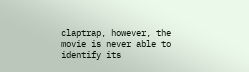claptrap, however, the movie is never able to identify its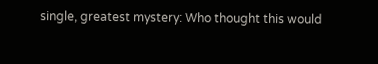single, greatest mystery: Who thought this would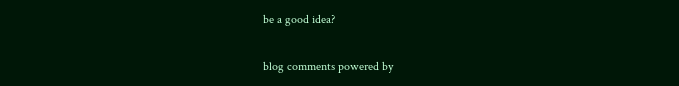be a good idea?

blog comments powered by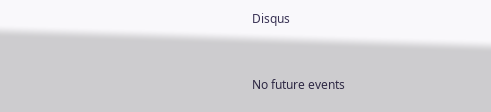Disqus


No future events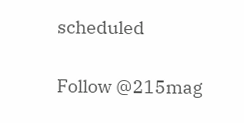scheduled


Follow @215mag